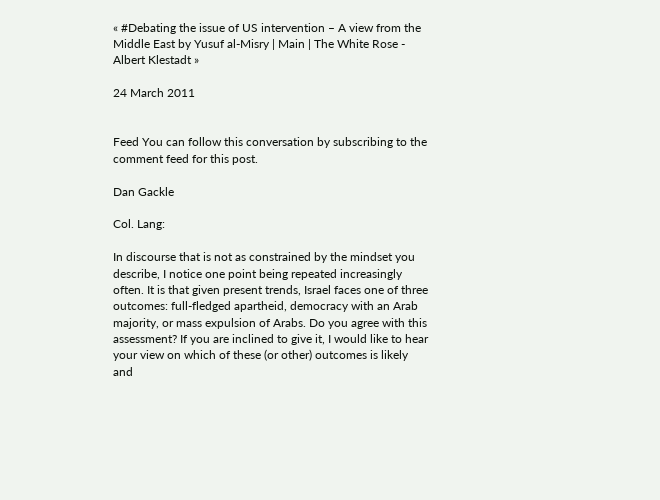« #Debating the issue of US intervention – A view from the Middle East by Yusuf al-Misry | Main | The White Rose - Albert Klestadt »

24 March 2011


Feed You can follow this conversation by subscribing to the comment feed for this post.

Dan Gackle

Col. Lang:

In discourse that is not as constrained by the mindset you describe, I notice one point being repeated increasingly often. It is that given present trends, Israel faces one of three outcomes: full-fledged apartheid, democracy with an Arab majority, or mass expulsion of Arabs. Do you agree with this assessment? If you are inclined to give it, I would like to hear your view on which of these (or other) outcomes is likely and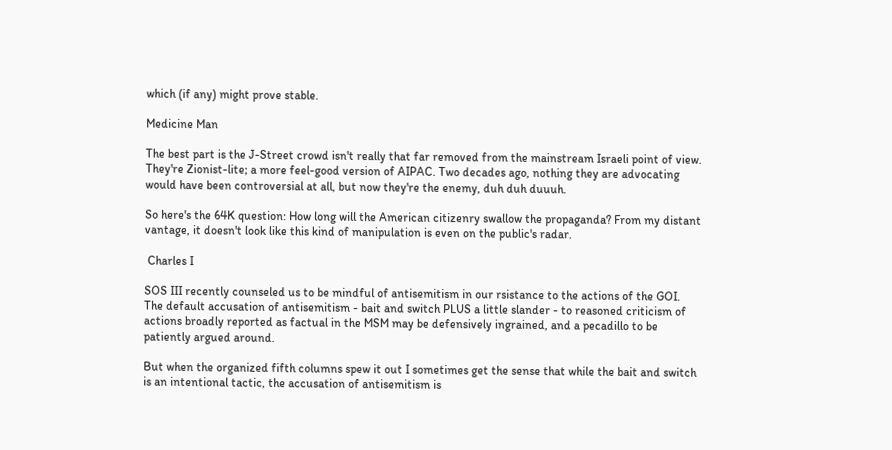which (if any) might prove stable.

Medicine Man

The best part is the J-Street crowd isn't really that far removed from the mainstream Israeli point of view. They're Zionist-lite; a more feel-good version of AIPAC. Two decades ago, nothing they are advocating would have been controversial at all, but now they're the enemy, duh duh duuuh.

So here's the 64K question: How long will the American citizenry swallow the propaganda? From my distant vantage, it doesn't look like this kind of manipulation is even on the public's radar.

 Charles I

SOS III recently counseled us to be mindful of antisemitism in our rsistance to the actions of the GOI. The default accusation of antisemitism - bait and switch PLUS a little slander - to reasoned criticism of actions broadly reported as factual in the MSM may be defensively ingrained, and a pecadillo to be patiently argued around.

But when the organized fifth columns spew it out I sometimes get the sense that while the bait and switch is an intentional tactic, the accusation of antisemitism is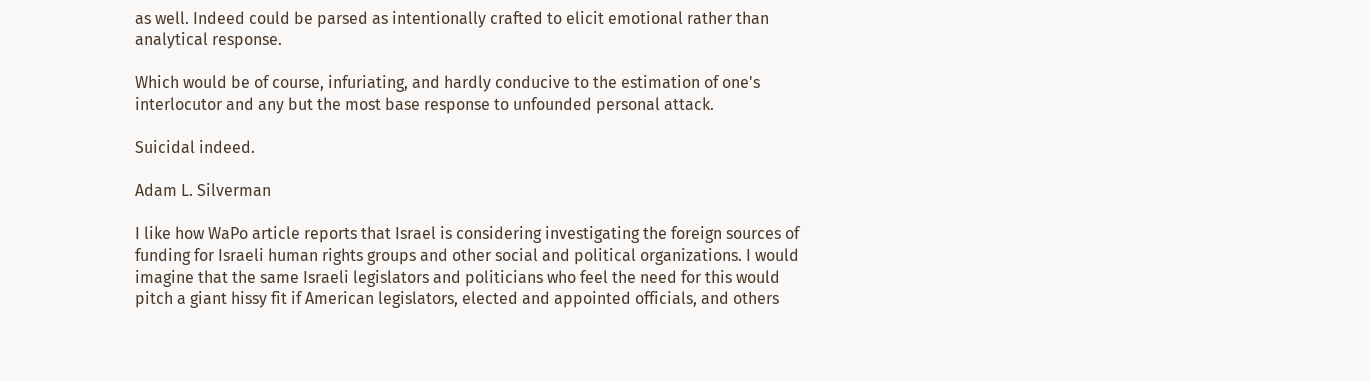as well. Indeed could be parsed as intentionally crafted to elicit emotional rather than analytical response.

Which would be of course, infuriating, and hardly conducive to the estimation of one's interlocutor and any but the most base response to unfounded personal attack.

Suicidal indeed.

Adam L. Silverman

I like how WaPo article reports that Israel is considering investigating the foreign sources of funding for Israeli human rights groups and other social and political organizations. I would imagine that the same Israeli legislators and politicians who feel the need for this would pitch a giant hissy fit if American legislators, elected and appointed officials, and others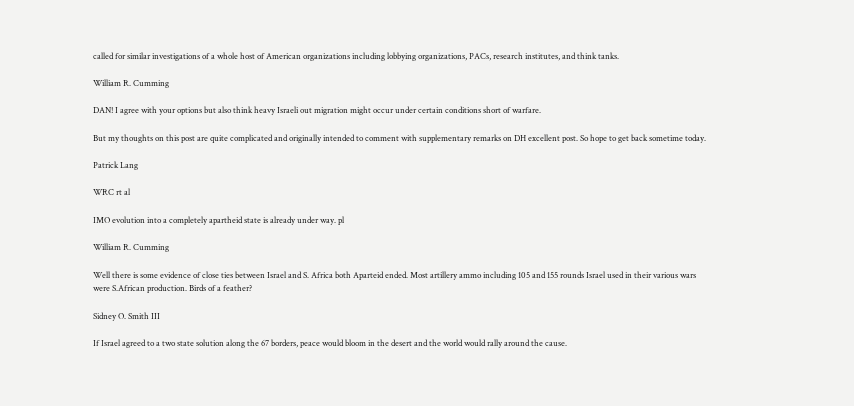called for similar investigations of a whole host of American organizations including lobbying organizations, PACs, research institutes, and think tanks.

William R. Cumming

DAN! I agree with your options but also think heavy Israeli out migration might occur under certain conditions short of warfare.

But my thoughts on this post are quite complicated and originally intended to comment with supplementary remarks on DH excellent post. So hope to get back sometime today.

Patrick Lang

WRC rt al

IMO evolution into a completely apartheid state is already under way. pl

William R. Cumming

Well there is some evidence of close ties between Israel and S. Africa both Aparteid ended. Most artillery ammo including 105 and 155 rounds Israel used in their various wars were S.African production. Birds of a feather?

Sidney O. Smith III

If Israel agreed to a two state solution along the 67 borders, peace would bloom in the desert and the world would rally around the cause.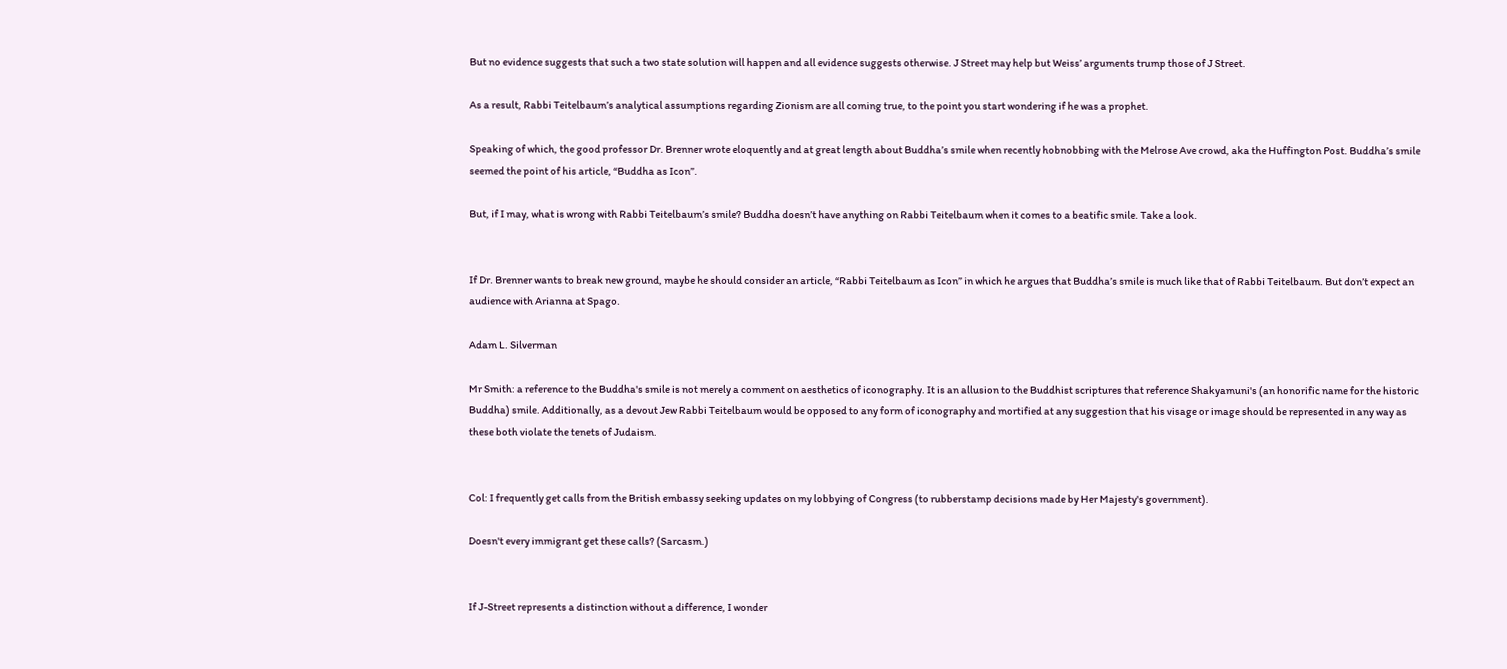But no evidence suggests that such a two state solution will happen and all evidence suggests otherwise. J Street may help but Weiss’ arguments trump those of J Street.

As a result, Rabbi Teitelbaum’s analytical assumptions regarding Zionism are all coming true, to the point you start wondering if he was a prophet.

Speaking of which, the good professor Dr. Brenner wrote eloquently and at great length about Buddha’s smile when recently hobnobbing with the Melrose Ave crowd, aka the Huffington Post. Buddha’s smile seemed the point of his article, “Buddha as Icon”.

But, if I may, what is wrong with Rabbi Teitelbaum’s smile? Buddha doesn’t have anything on Rabbi Teitelbaum when it comes to a beatific smile. Take a look.


If Dr. Brenner wants to break new ground, maybe he should consider an article, “Rabbi Teitelbaum as Icon” in which he argues that Buddha’s smile is much like that of Rabbi Teitelbaum. But don’t expect an audience with Arianna at Spago.

Adam L. Silverman

Mr Smith: a reference to the Buddha's smile is not merely a comment on aesthetics of iconography. It is an allusion to the Buddhist scriptures that reference Shakyamuni's (an honorific name for the historic Buddha) smile. Additionally, as a devout Jew Rabbi Teitelbaum would be opposed to any form of iconography and mortified at any suggestion that his visage or image should be represented in any way as these both violate the tenets of Judaism.


Col: I frequently get calls from the British embassy seeking updates on my lobbying of Congress (to rubberstamp decisions made by Her Majesty's government).

Doesn't every immigrant get these calls? (Sarcasm.)


If J-Street represents a distinction without a difference, I wonder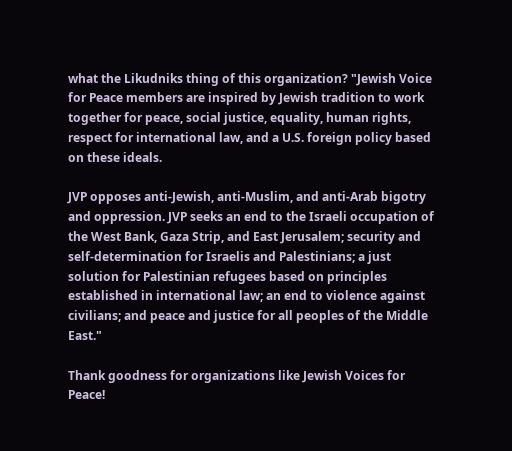what the Likudniks thing of this organization? "Jewish Voice for Peace members are inspired by Jewish tradition to work together for peace, social justice, equality, human rights, respect for international law, and a U.S. foreign policy based on these ideals.

JVP opposes anti-Jewish, anti-Muslim, and anti-Arab bigotry and oppression. JVP seeks an end to the Israeli occupation of the West Bank, Gaza Strip, and East Jerusalem; security and self-determination for Israelis and Palestinians; a just solution for Palestinian refugees based on principles established in international law; an end to violence against civilians; and peace and justice for all peoples of the Middle East."

Thank goodness for organizations like Jewish Voices for Peace!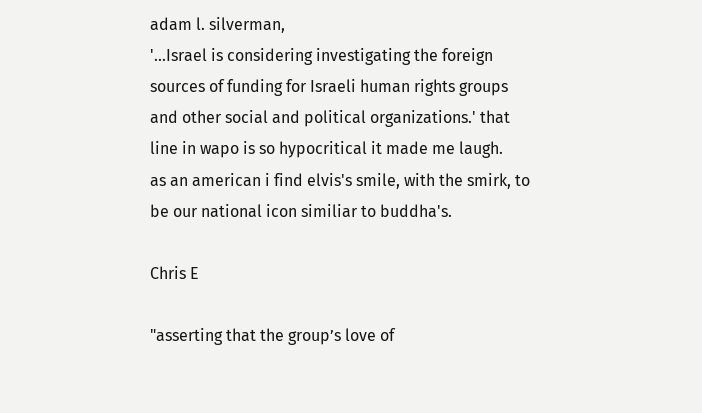adam l. silverman,
'...Israel is considering investigating the foreign sources of funding for Israeli human rights groups and other social and political organizations.' that line in wapo is so hypocritical it made me laugh.
as an american i find elvis's smile, with the smirk, to be our national icon similiar to buddha's.

Chris E

"asserting that the group’s love of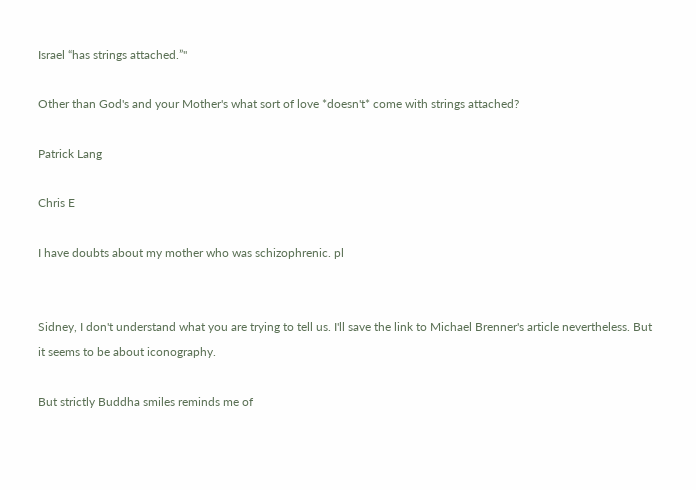Israel “has strings attached.”"

Other than God's and your Mother's what sort of love *doesn't* come with strings attached?

Patrick Lang

Chris E

I have doubts about my mother who was schizophrenic. pl


Sidney, I don't understand what you are trying to tell us. I'll save the link to Michael Brenner's article nevertheless. But it seems to be about iconography.

But strictly Buddha smiles reminds me of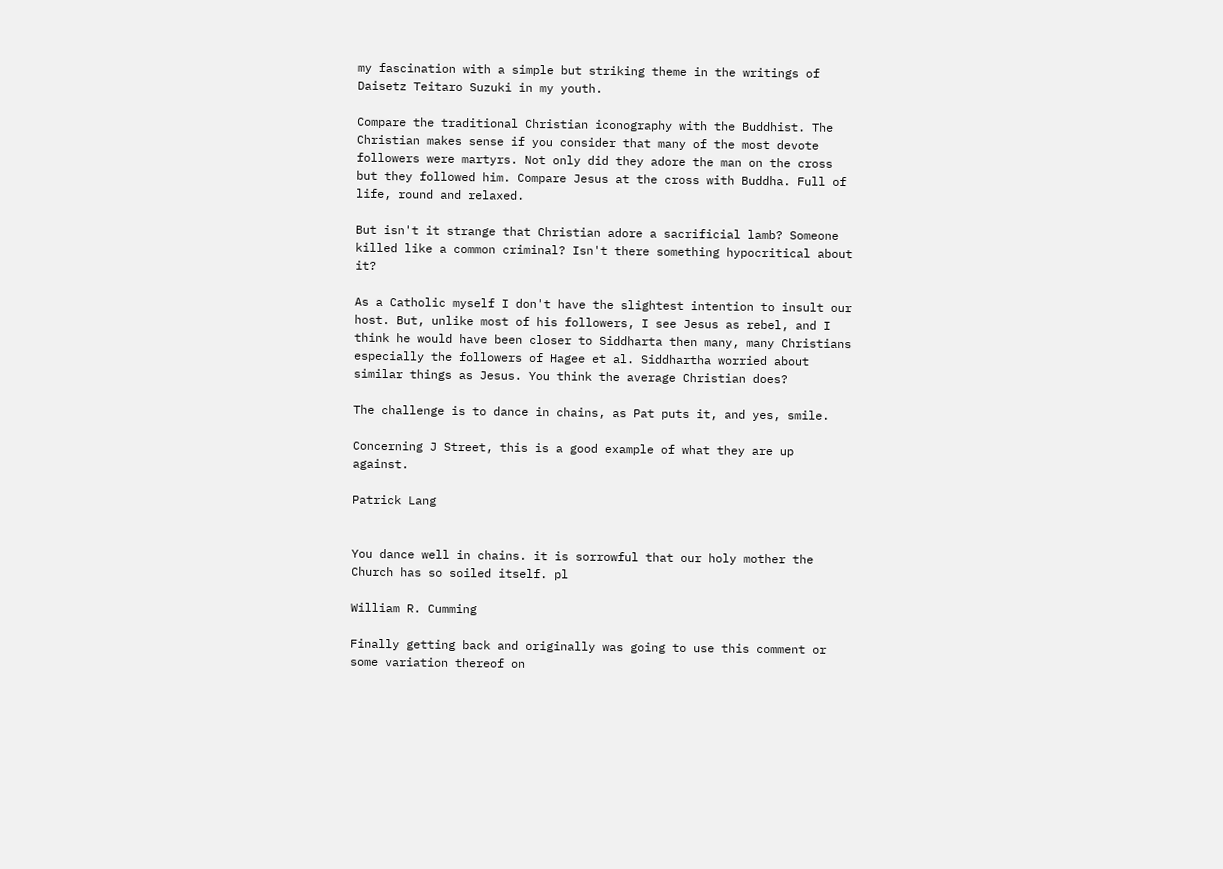my fascination with a simple but striking theme in the writings of Daisetz Teitaro Suzuki in my youth.

Compare the traditional Christian iconography with the Buddhist. The Christian makes sense if you consider that many of the most devote followers were martyrs. Not only did they adore the man on the cross but they followed him. Compare Jesus at the cross with Buddha. Full of life, round and relaxed.

But isn't it strange that Christian adore a sacrificial lamb? Someone killed like a common criminal? Isn't there something hypocritical about it?

As a Catholic myself I don't have the slightest intention to insult our host. But, unlike most of his followers, I see Jesus as rebel, and I think he would have been closer to Siddharta then many, many Christians especially the followers of Hagee et al. Siddhartha worried about similar things as Jesus. You think the average Christian does?

The challenge is to dance in chains, as Pat puts it, and yes, smile.

Concerning J Street, this is a good example of what they are up against.

Patrick Lang


You dance well in chains. it is sorrowful that our holy mother the Church has so soiled itself. pl

William R. Cumming

Finally getting back and originally was going to use this comment or some variation thereof on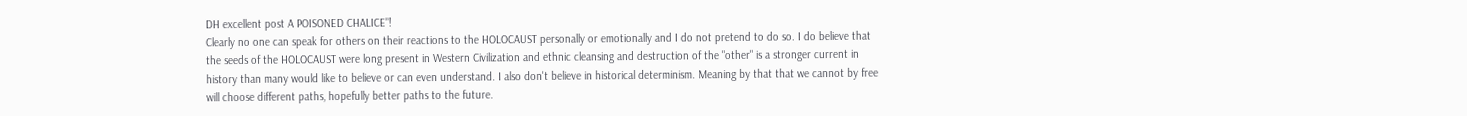DH excellent post A POISONED CHALICE"!
Clearly no one can speak for others on their reactions to the HOLOCAUST personally or emotionally and I do not pretend to do so. I do believe that the seeds of the HOLOCAUST were long present in Western Civilization and ethnic cleansing and destruction of the "other" is a stronger current in history than many would like to believe or can even understand. I also don't believe in historical determinism. Meaning by that that we cannot by free will choose different paths, hopefully better paths to the future.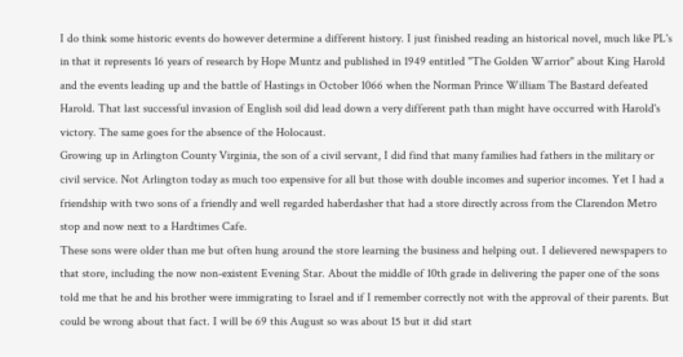I do think some historic events do however determine a different history. I just finished reading an historical novel, much like PL's in that it represents 16 years of research by Hope Muntz and published in 1949 entitled "The Golden Warrior" about King Harold and the events leading up and the battle of Hastings in October 1066 when the Norman Prince William The Bastard defeated Harold. That last successful invasion of English soil did lead down a very different path than might have occurred with Harold's victory. The same goes for the absence of the Holocaust.
Growing up in Arlington County Virginia, the son of a civil servant, I did find that many families had fathers in the military or civil service. Not Arlington today as much too expensive for all but those with double incomes and superior incomes. Yet I had a friendship with two sons of a friendly and well regarded haberdasher that had a store directly across from the Clarendon Metro stop and now next to a Hardtimes Cafe.
These sons were older than me but often hung around the store learning the business and helping out. I delievered newspapers to that store, including the now non-existent Evening Star. About the middle of 10th grade in delivering the paper one of the sons told me that he and his brother were immigrating to Israel and if I remember correctly not with the approval of their parents. But could be wrong about that fact. I will be 69 this August so was about 15 but it did start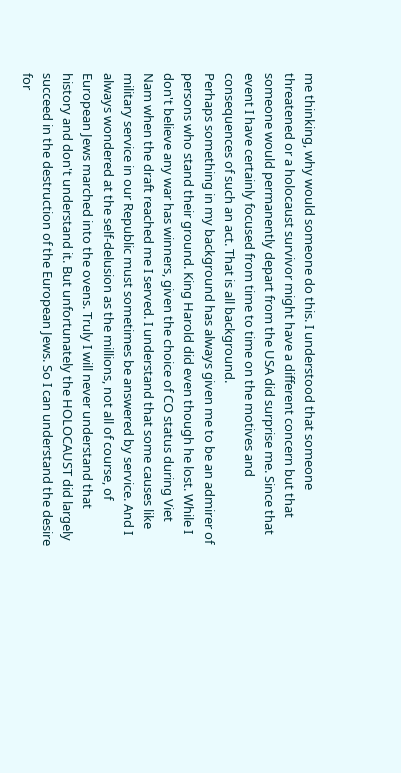me thinking, why would someone do this. I understood that someone threatened or a holocaust survivor might have a different concern but that someone would permanently depart from the USA did surprise me. Since that event I have certainly focused from time to time on the motives and consequences of such an act. That is all background.
Perhaps something in my background has always given me to be an admirer of persons who stand their ground. King Harold did even though he lost. While I don't believe any war has winners, given the choice of CO status during Viet Nam when the draft reached me I served. I understand that some causes like military service in our Republic must sometimes be answered by service. And I always wondered at the self-delusion as the millions, not all of course, of European Jews marched into the ovens. Truly I will never understand that history and don't understand it. But unfortunately the HOLOCAUST did largely succeed in the destruction of the European Jews. So I can understand the desire for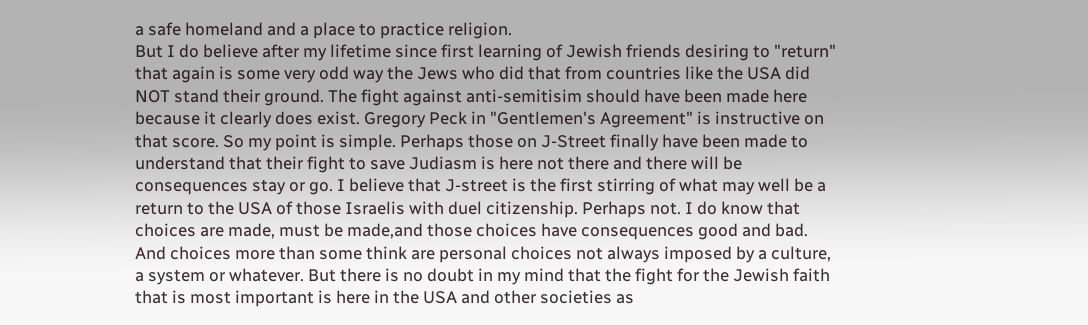a safe homeland and a place to practice religion.
But I do believe after my lifetime since first learning of Jewish friends desiring to "return" that again is some very odd way the Jews who did that from countries like the USA did NOT stand their ground. The fight against anti-semitisim should have been made here because it clearly does exist. Gregory Peck in "Gentlemen's Agreement" is instructive on that score. So my point is simple. Perhaps those on J-Street finally have been made to understand that their fight to save Judiasm is here not there and there will be consequences stay or go. I believe that J-street is the first stirring of what may well be a return to the USA of those Israelis with duel citizenship. Perhaps not. I do know that choices are made, must be made,and those choices have consequences good and bad. And choices more than some think are personal choices not always imposed by a culture, a system or whatever. But there is no doubt in my mind that the fight for the Jewish faith that is most important is here in the USA and other societies as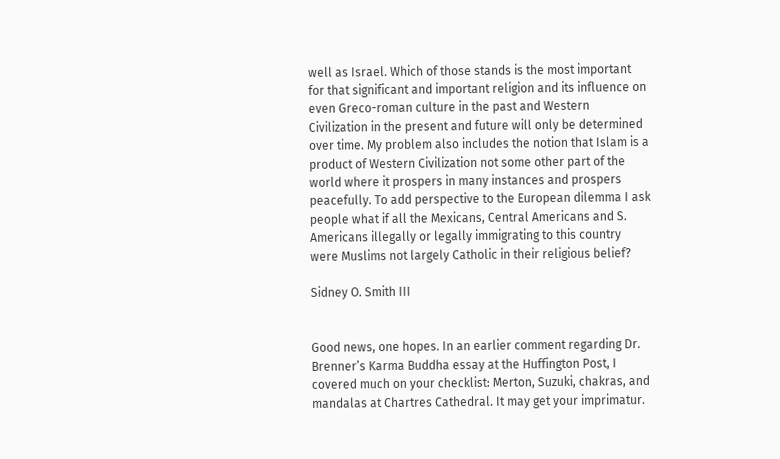well as Israel. Which of those stands is the most important for that significant and important religion and its influence on even Greco-roman culture in the past and Western Civilization in the present and future will only be determined over time. My problem also includes the notion that Islam is a product of Western Civilization not some other part of the world where it prospers in many instances and prospers peacefully. To add perspective to the European dilemma I ask people what if all the Mexicans, Central Americans and S. Americans illegally or legally immigrating to this country were Muslims not largely Catholic in their religious belief?

Sidney O. Smith III


Good news, one hopes. In an earlier comment regarding Dr. Brenner’s Karma Buddha essay at the Huffington Post, I covered much on your checklist: Merton, Suzuki, chakras, and mandalas at Chartres Cathedral. It may get your imprimatur.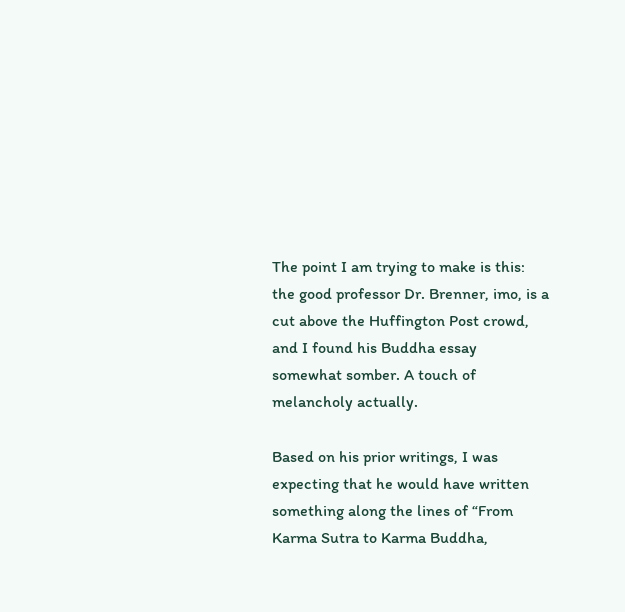The point I am trying to make is this: the good professor Dr. Brenner, imo, is a cut above the Huffington Post crowd, and I found his Buddha essay somewhat somber. A touch of melancholy actually.

Based on his prior writings, I was expecting that he would have written something along the lines of “From Karma Sutra to Karma Buddha,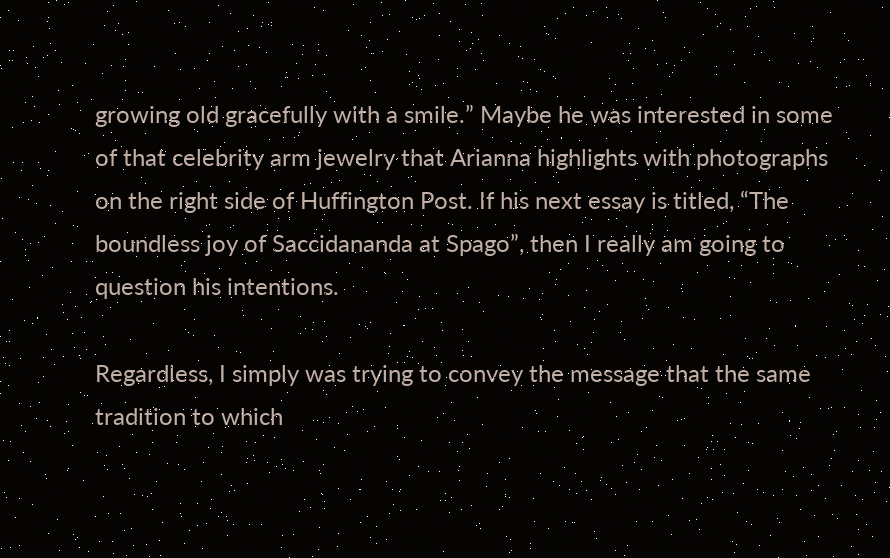growing old gracefully with a smile.” Maybe he was interested in some of that celebrity arm jewelry that Arianna highlights with photographs on the right side of Huffington Post. If his next essay is titled, “The boundless joy of Saccidananda at Spago”, then I really am going to question his intentions.

Regardless, I simply was trying to convey the message that the same tradition to which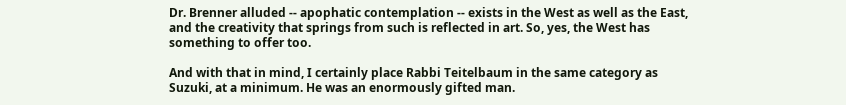Dr. Brenner alluded -- apophatic contemplation -- exists in the West as well as the East, and the creativity that springs from such is reflected in art. So, yes, the West has something to offer too.

And with that in mind, I certainly place Rabbi Teitelbaum in the same category as Suzuki, at a minimum. He was an enormously gifted man.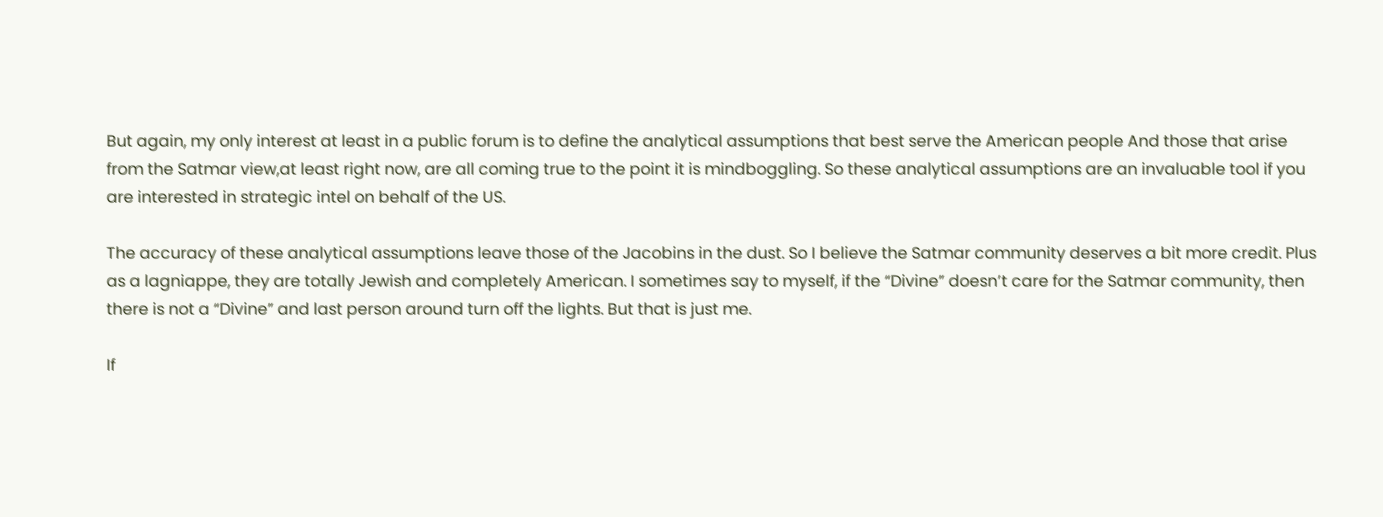But again, my only interest at least in a public forum is to define the analytical assumptions that best serve the American people And those that arise from the Satmar view,at least right now, are all coming true to the point it is mindboggling. So these analytical assumptions are an invaluable tool if you are interested in strategic intel on behalf of the US.

The accuracy of these analytical assumptions leave those of the Jacobins in the dust. So I believe the Satmar community deserves a bit more credit. Plus as a lagniappe, they are totally Jewish and completely American. I sometimes say to myself, if the “Divine” doesn’t care for the Satmar community, then there is not a “Divine” and last person around turn off the lights. But that is just me.

If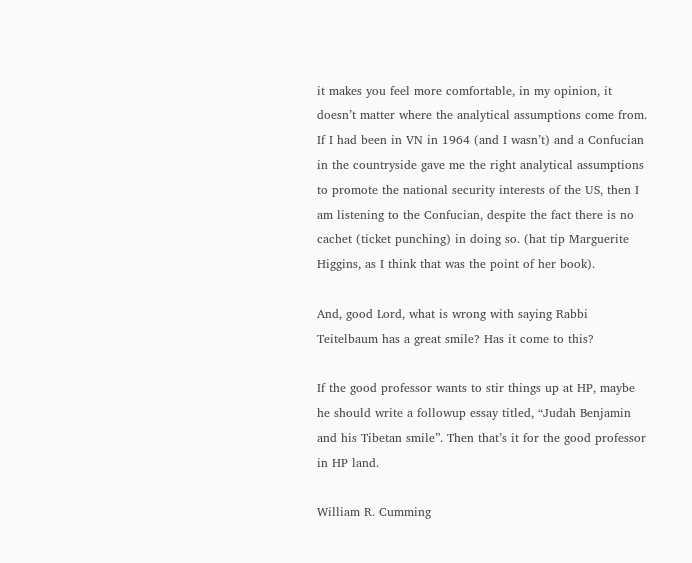it makes you feel more comfortable, in my opinion, it doesn’t matter where the analytical assumptions come from. If I had been in VN in 1964 (and I wasn’t) and a Confucian in the countryside gave me the right analytical assumptions to promote the national security interests of the US, then I am listening to the Confucian, despite the fact there is no cachet (ticket punching) in doing so. (hat tip Marguerite Higgins, as I think that was the point of her book).

And, good Lord, what is wrong with saying Rabbi Teitelbaum has a great smile? Has it come to this?

If the good professor wants to stir things up at HP, maybe he should write a followup essay titled, “Judah Benjamin and his Tibetan smile”. Then that’s it for the good professor in HP land.

William R. Cumming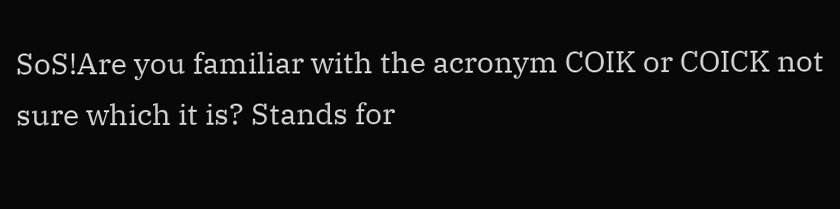SoS!Are you familiar with the acronym COIK or COICK not sure which it is? Stands for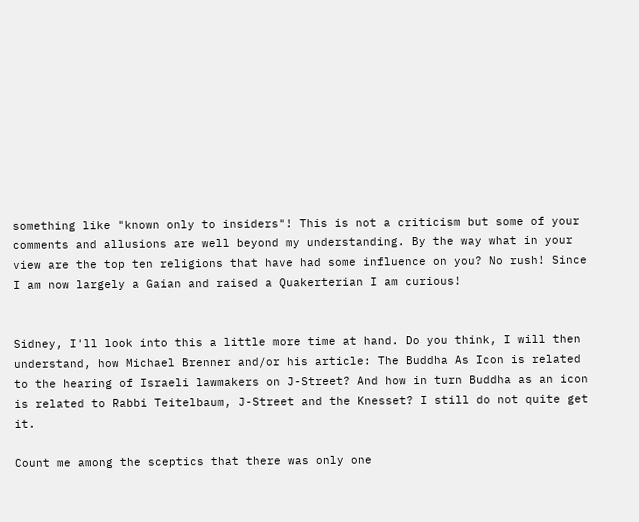something like "known only to insiders"! This is not a criticism but some of your comments and allusions are well beyond my understanding. By the way what in your view are the top ten religions that have had some influence on you? No rush! Since I am now largely a Gaian and raised a Quakerterian I am curious!


Sidney, I'll look into this a little more time at hand. Do you think, I will then understand, how Michael Brenner and/or his article: The Buddha As Icon is related to the hearing of Israeli lawmakers on J-Street? And how in turn Buddha as an icon is related to Rabbi Teitelbaum, J-Street and the Knesset? I still do not quite get it.

Count me among the sceptics that there was only one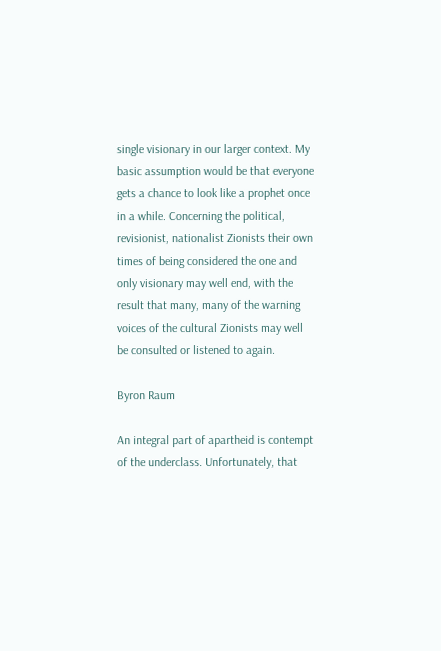single visionary in our larger context. My basic assumption would be that everyone gets a chance to look like a prophet once in a while. Concerning the political, revisionist, nationalist Zionists their own times of being considered the one and only visionary may well end, with the result that many, many of the warning voices of the cultural Zionists may well be consulted or listened to again.

Byron Raum

An integral part of apartheid is contempt of the underclass. Unfortunately, that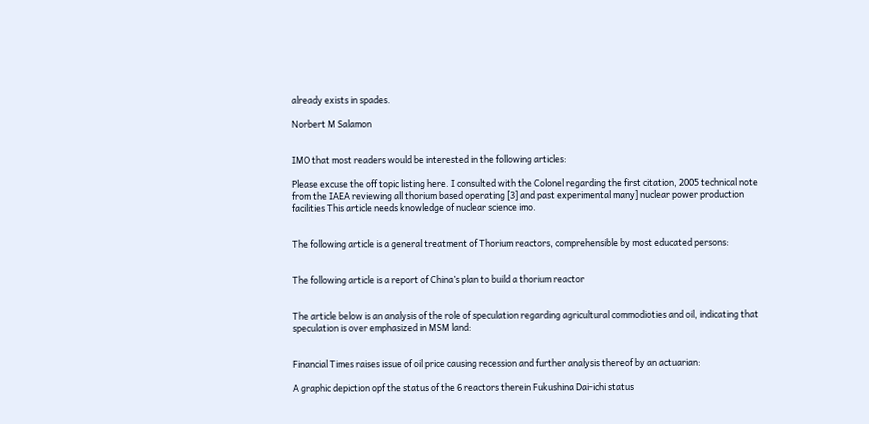already exists in spades.

Norbert M Salamon


IMO that most readers would be interested in the following articles:

Please excuse the off topic listing here. I consulted with the Colonel regarding the first citation, 2005 technical note from the IAEA reviewing all thorium based operating [3] and past experimental many] nuclear power production facilities This article needs knowledge of nuclear science imo.


The following article is a general treatment of Thorium reactors, comprehensible by most educated persons:


The following article is a report of China’s plan to build a thorium reactor


The article below is an analysis of the role of speculation regarding agricultural commodioties and oil, indicating that speculation is over emphasized in MSM land:


Financial Times raises issue of oil price causing recession and further analysis thereof by an actuarian:

A graphic depiction opf the status of the 6 reactors therein Fukushina Dai-ichi status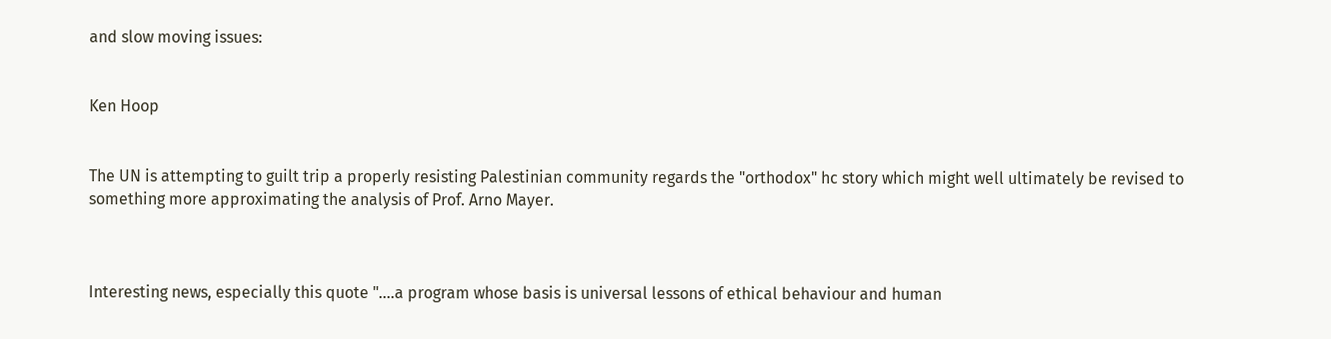and slow moving issues:


Ken Hoop


The UN is attempting to guilt trip a properly resisting Palestinian community regards the "orthodox" hc story which might well ultimately be revised to something more approximating the analysis of Prof. Arno Mayer.



Interesting news, especially this quote "....a program whose basis is universal lessons of ethical behaviour and human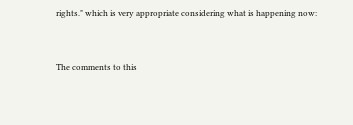rights." which is very appropriate considering what is happening now:


The comments to this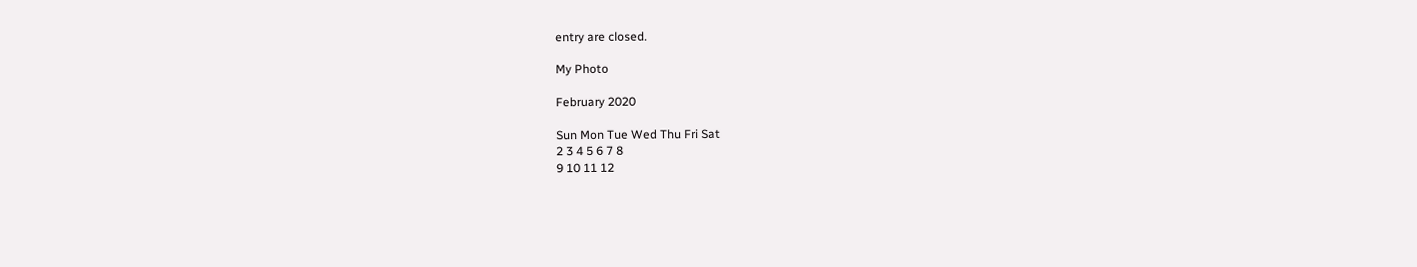entry are closed.

My Photo

February 2020

Sun Mon Tue Wed Thu Fri Sat
2 3 4 5 6 7 8
9 10 11 12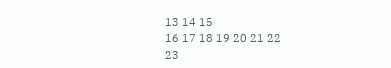13 14 15
16 17 18 19 20 21 22
23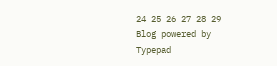24 25 26 27 28 29
Blog powered by Typepad